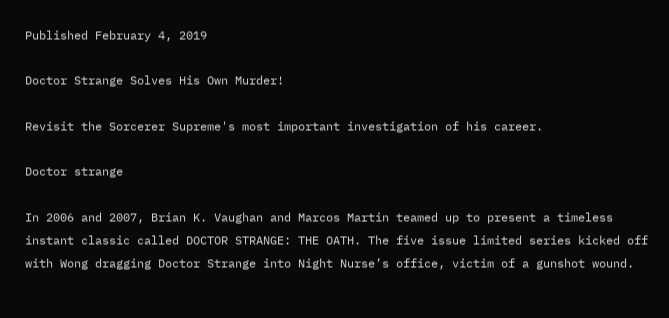Published February 4, 2019

Doctor Strange Solves His Own Murder!

Revisit the Sorcerer Supreme's most important investigation of his career.

Doctor strange

In 2006 and 2007, Brian K. Vaughan and Marcos Martin teamed up to present a timeless instant classic called DOCTOR STRANGE: THE OATH. The five issue limited series kicked off with Wong dragging Doctor Strange into Night Nurse’s office, victim of a gunshot wound.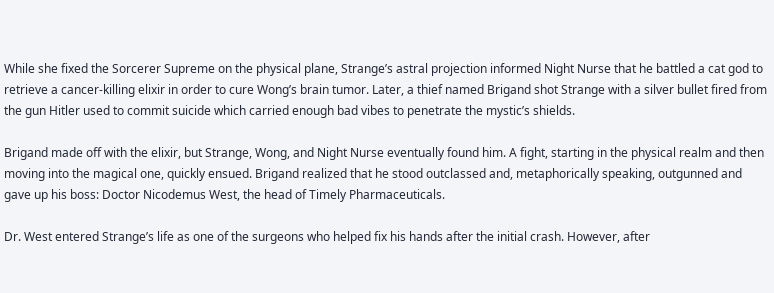While she fixed the Sorcerer Supreme on the physical plane, Strange’s astral projection informed Night Nurse that he battled a cat god to retrieve a cancer-killing elixir in order to cure Wong’s brain tumor. Later, a thief named Brigand shot Strange with a silver bullet fired from the gun Hitler used to commit suicide which carried enough bad vibes to penetrate the mystic’s shields.

Brigand made off with the elixir, but Strange, Wong, and Night Nurse eventually found him. A fight, starting in the physical realm and then moving into the magical one, quickly ensued. Brigand realized that he stood outclassed and, metaphorically speaking, outgunned and gave up his boss: Doctor Nicodemus West, the head of Timely Pharmaceuticals.

Dr. West entered Strange’s life as one of the surgeons who helped fix his hands after the initial crash. However, after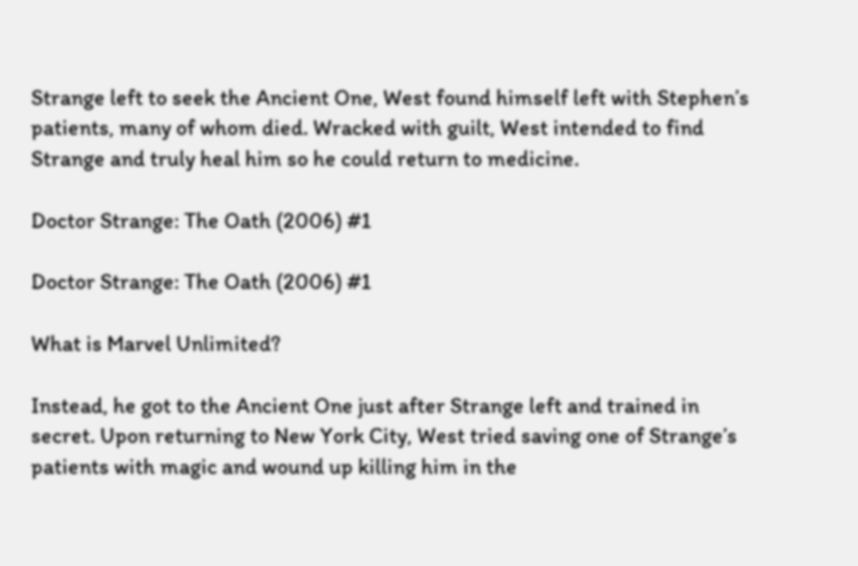Strange left to seek the Ancient One, West found himself left with Stephen’s patients, many of whom died. Wracked with guilt, West intended to find Strange and truly heal him so he could return to medicine.

Doctor Strange: The Oath (2006) #1

Doctor Strange: The Oath (2006) #1

What is Marvel Unlimited?

Instead, he got to the Ancient One just after Strange left and trained in secret. Upon returning to New York City, West tried saving one of Strange’s patients with magic and wound up killing him in the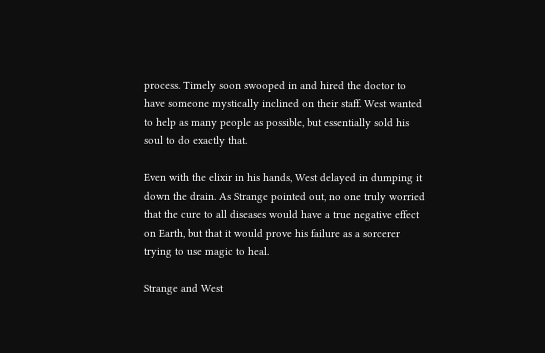process. Timely soon swooped in and hired the doctor to have someone mystically inclined on their staff. West wanted to help as many people as possible, but essentially sold his soul to do exactly that.

Even with the elixir in his hands, West delayed in dumping it down the drain. As Strange pointed out, no one truly worried that the cure to all diseases would have a true negative effect on Earth, but that it would prove his failure as a sorcerer trying to use magic to heal.

Strange and West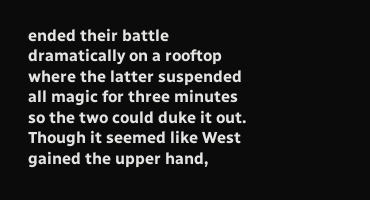ended their battle dramatically on a rooftop where the latter suspended all magic for three minutes so the two could duke it out. Though it seemed like West gained the upper hand,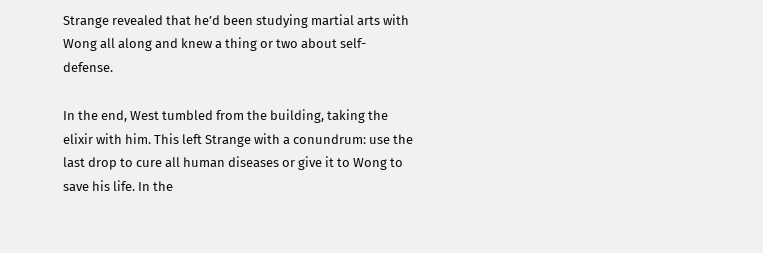Strange revealed that he’d been studying martial arts with Wong all along and knew a thing or two about self-defense.

In the end, West tumbled from the building, taking the elixir with him. This left Strange with a conundrum: use the last drop to cure all human diseases or give it to Wong to save his life. In the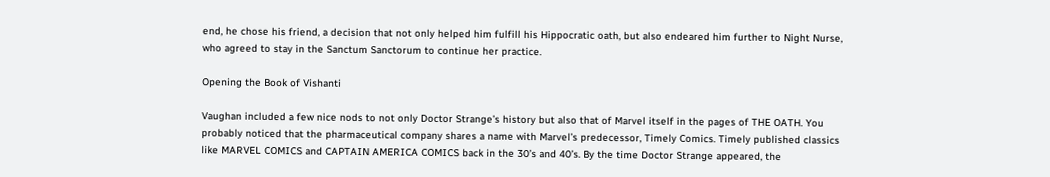end, he chose his friend, a decision that not only helped him fulfill his Hippocratic oath, but also endeared him further to Night Nurse, who agreed to stay in the Sanctum Sanctorum to continue her practice.

Opening the Book of Vishanti

Vaughan included a few nice nods to not only Doctor Strange’s history but also that of Marvel itself in the pages of THE OATH. You probably noticed that the pharmaceutical company shares a name with Marvel’s predecessor, Timely Comics. Timely published classics like MARVEL COMICS and CAPTAIN AMERICA COMICS back in the 30’s and 40’s. By the time Doctor Strange appeared, the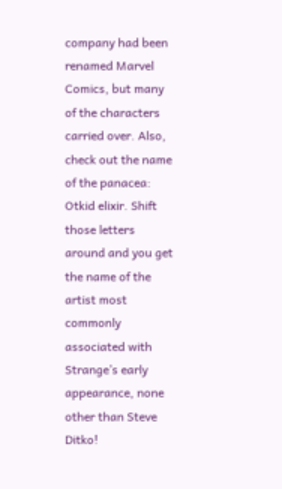company had been renamed Marvel Comics, but many of the characters carried over. Also, check out the name of the panacea: Otkid elixir. Shift those letters around and you get the name of the artist most commonly associated with Strange’s early appearance, none other than Steve Ditko!